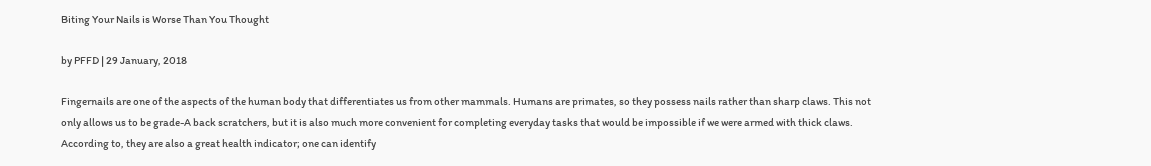Biting Your Nails is Worse Than You Thought

by PFFD | 29 January, 2018

Fingernails are one of the aspects of the human body that differentiates us from other mammals. Humans are primates, so they possess nails rather than sharp claws. This not only allows us to be grade-A back scratchers, but it is also much more convenient for completing everyday tasks that would be impossible if we were armed with thick claws. According to, they are also a great health indicator; one can identify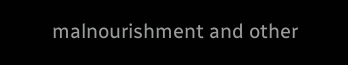malnourishment and other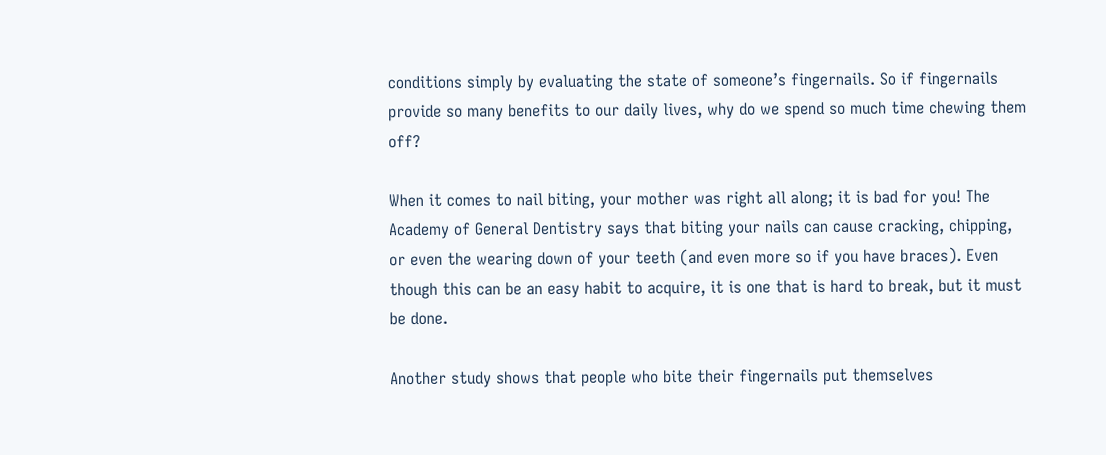conditions simply by evaluating the state of someone’s fingernails. So if fingernails provide so many benefits to our daily lives, why do we spend so much time chewing them off?

When it comes to nail biting, your mother was right all along; it is bad for you! The Academy of General Dentistry says that biting your nails can cause cracking, chipping, or even the wearing down of your teeth (and even more so if you have braces). Even though this can be an easy habit to acquire, it is one that is hard to break, but it must be done.

Another study shows that people who bite their fingernails put themselves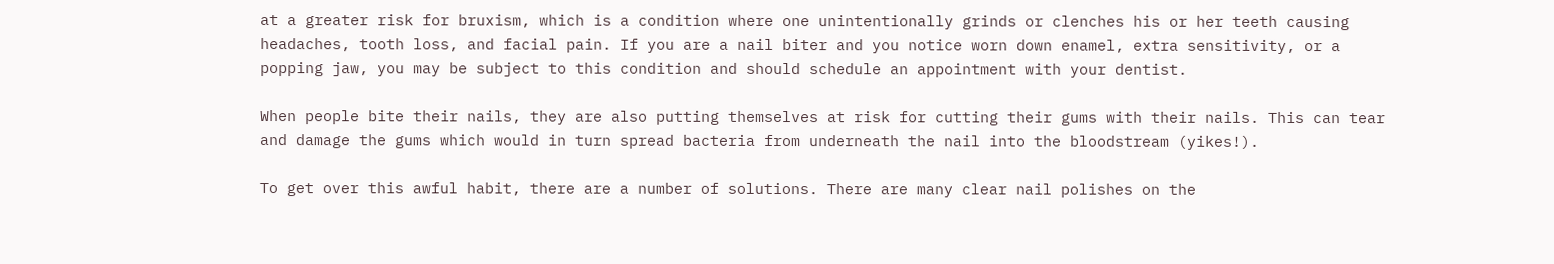at a greater risk for bruxism, which is a condition where one unintentionally grinds or clenches his or her teeth causing headaches, tooth loss, and facial pain. If you are a nail biter and you notice worn down enamel, extra sensitivity, or a popping jaw, you may be subject to this condition and should schedule an appointment with your dentist.

When people bite their nails, they are also putting themselves at risk for cutting their gums with their nails. This can tear and damage the gums which would in turn spread bacteria from underneath the nail into the bloodstream (yikes!).

To get over this awful habit, there are a number of solutions. There are many clear nail polishes on the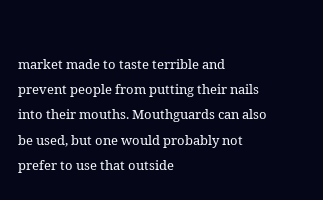market made to taste terrible and prevent people from putting their nails into their mouths. Mouthguards can also be used, but one would probably not prefer to use that outside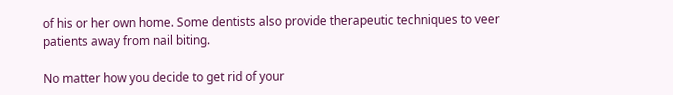of his or her own home. Some dentists also provide therapeutic techniques to veer patients away from nail biting.

No matter how you decide to get rid of your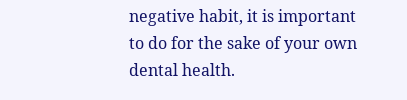negative habit, it is important to do for the sake of your own dental health.